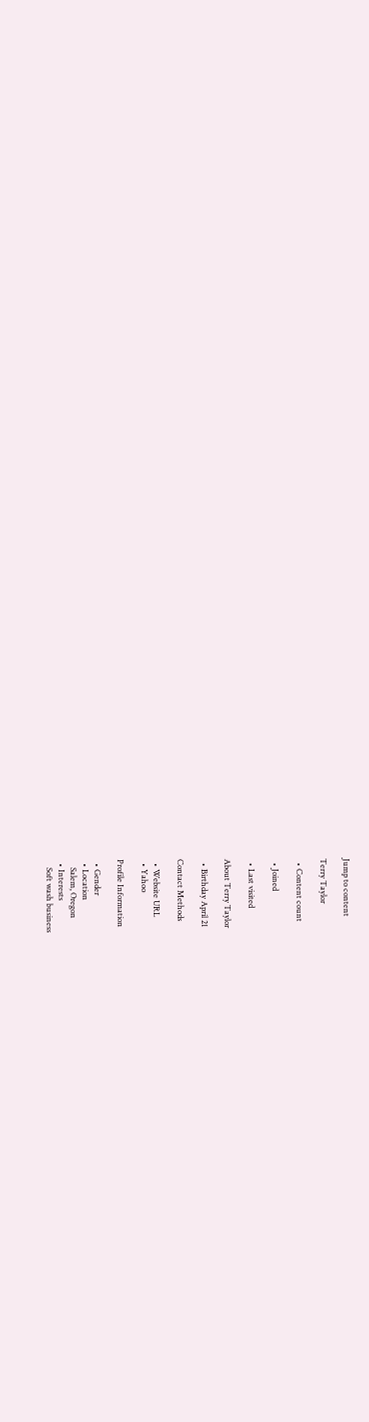Jump to content

Terry Taylor

  • Content count

  • Joined

  • Last visited

About Terry Taylor

  • Birthday April 21

Contact Methods

  • Website URL
  • Yahoo

Profile Information

  • Gender
  • Location
    Salem, Oregon
  • Interests
    Soft wash business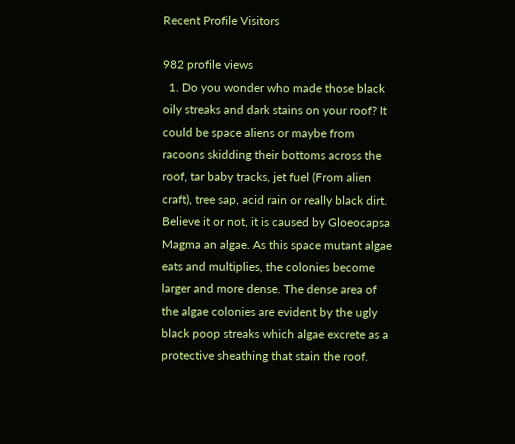Recent Profile Visitors

982 profile views
  1. Do you wonder who made those black oily streaks and dark stains on your roof? It could be space aliens or maybe from racoons skidding their bottoms across the roof, tar baby tracks, jet fuel (From alien craft), tree sap, acid rain or really black dirt. Believe it or not, it is caused by Gloeocapsa Magma an algae. As this space mutant algae eats and multiplies, the colonies become larger and more dense. The dense area of the algae colonies are evident by the ugly black poop streaks which algae excrete as a protective sheathing that stain the roof.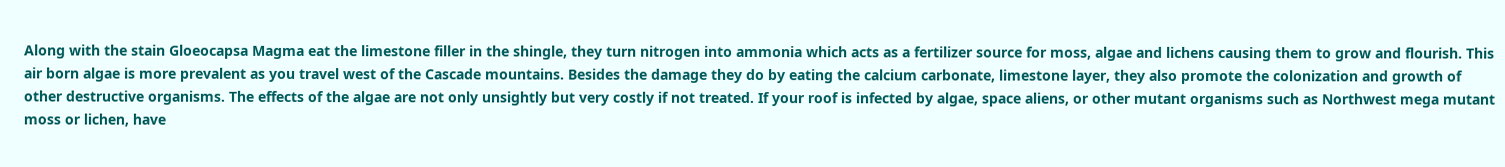Along with the stain Gloeocapsa Magma eat the limestone filler in the shingle, they turn nitrogen into ammonia which acts as a fertilizer source for moss, algae and lichens causing them to grow and flourish. This air born algae is more prevalent as you travel west of the Cascade mountains. Besides the damage they do by eating the calcium carbonate, limestone layer, they also promote the colonization and growth of other destructive organisms. The effects of the algae are not only unsightly but very costly if not treated. If your roof is infected by algae, space aliens, or other mutant organisms such as Northwest mega mutant moss or lichen, have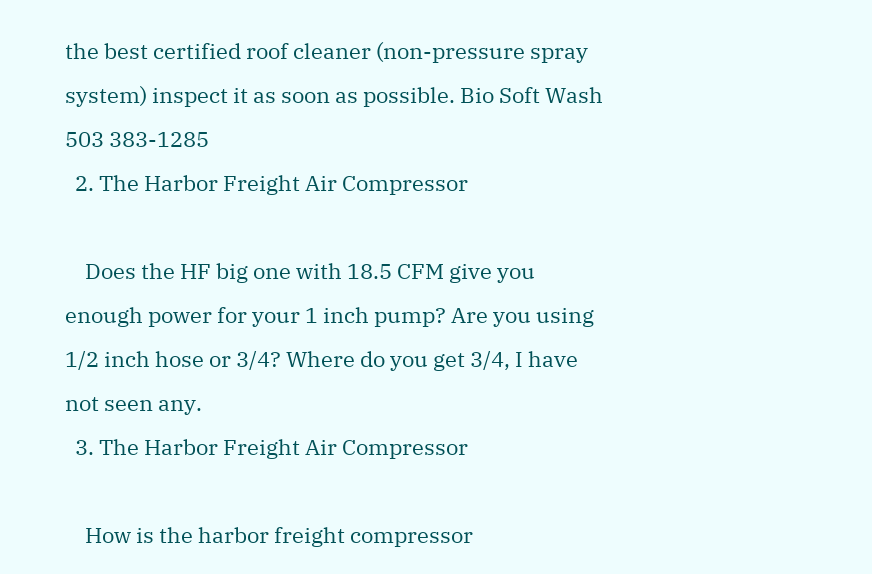the best certified roof cleaner (non-pressure spray system) inspect it as soon as possible. Bio Soft Wash 503 383-1285
  2. The Harbor Freight Air Compressor

    Does the HF big one with 18.5 CFM give you enough power for your 1 inch pump? Are you using 1/2 inch hose or 3/4? Where do you get 3/4, I have not seen any.
  3. The Harbor Freight Air Compressor

    How is the harbor freight compressor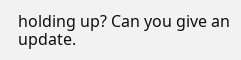holding up? Can you give an update.